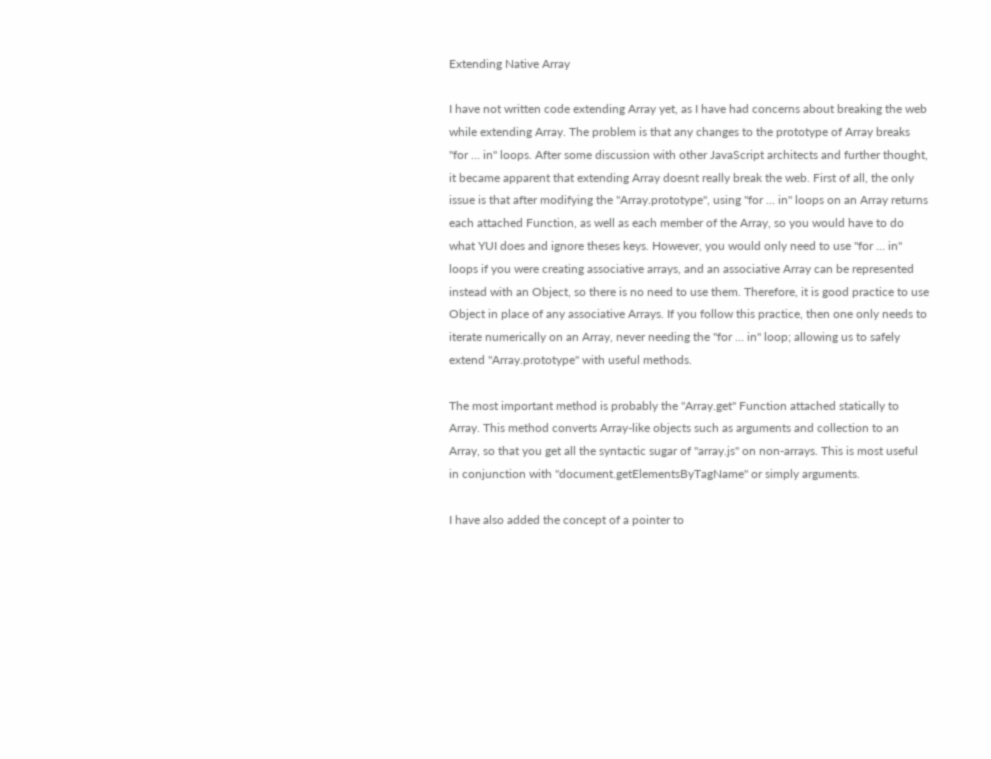Extending Native Array

I have not written code extending Array yet, as I have had concerns about breaking the web while extending Array. The problem is that any changes to the prototype of Array breaks "for … in" loops. After some discussion with other JavaScript architects and further thought, it became apparent that extending Array doesnt really break the web. First of all, the only issue is that after modifying the "Array.prototype", using "for … in" loops on an Array returns each attached Function, as well as each member of the Array, so you would have to do what YUI does and ignore theses keys. However, you would only need to use "for … in" loops if you were creating associative arrays, and an associative Array can be represented instead with an Object, so there is no need to use them. Therefore, it is good practice to use Object in place of any associative Arrays. If you follow this practice, then one only needs to iterate numerically on an Array, never needing the "for … in" loop; allowing us to safely extend "Array.prototype" with useful methods.

The most important method is probably the "Array.get" Function attached statically to Array. This method converts Array-like objects such as arguments and collection to an Array, so that you get all the syntactic sugar of "array.js" on non-arrays. This is most useful in conjunction with "document.getElementsByTagName" or simply arguments.

I have also added the concept of a pointer to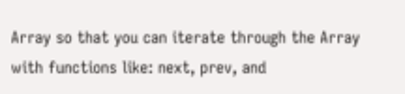Array so that you can iterate through the Array with functions like: next, prev, and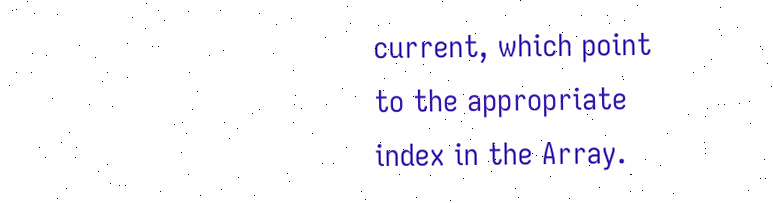current, which point to the appropriate index in the Array.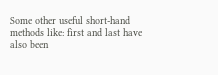Some other useful short-hand methods like: first and last have also been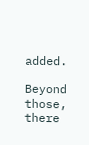added.

Beyond those, there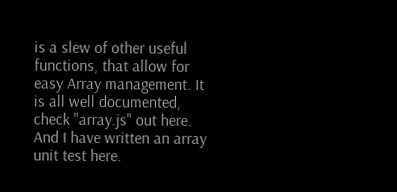is a slew of other useful functions, that allow for easy Array management. It is all well documented, check "array.js" out here. And I have written an array unit test here.